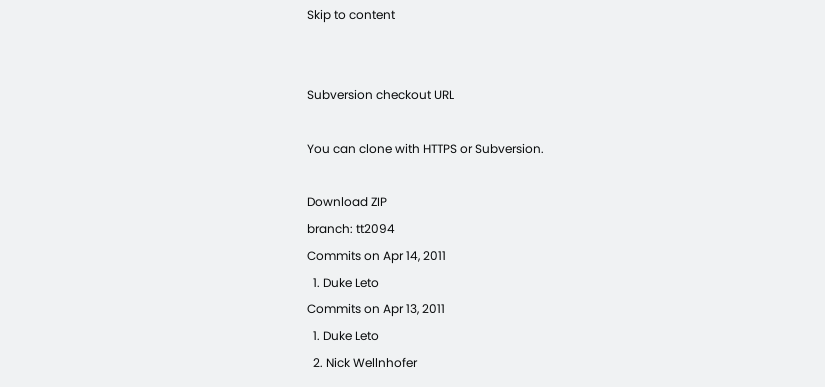Skip to content


Subversion checkout URL

You can clone with HTTPS or Subversion.

Download ZIP
branch: tt2094
Commits on Apr 14, 2011
  1. Duke Leto
Commits on Apr 13, 2011
  1. Duke Leto
  2. Nick Wellnhofer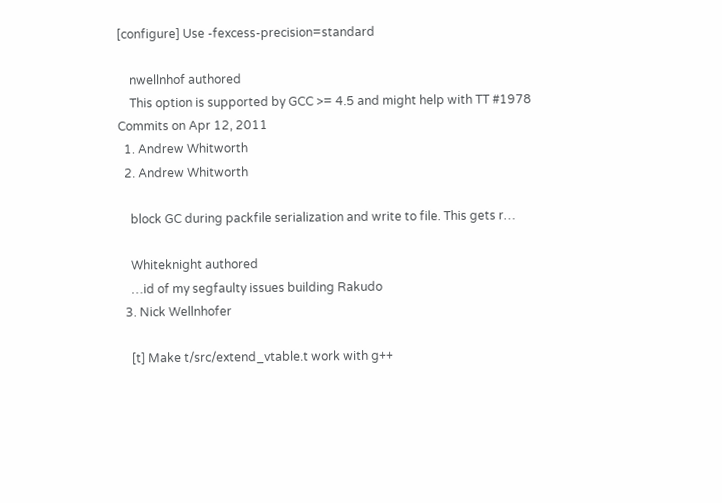[configure] Use -fexcess-precision=standard

    nwellnhof authored
    This option is supported by GCC >= 4.5 and might help with TT #1978
Commits on Apr 12, 2011
  1. Andrew Whitworth
  2. Andrew Whitworth

    block GC during packfile serialization and write to file. This gets r…

    Whiteknight authored
    …id of my segfaulty issues building Rakudo
  3. Nick Wellnhofer

    [t] Make t/src/extend_vtable.t work with g++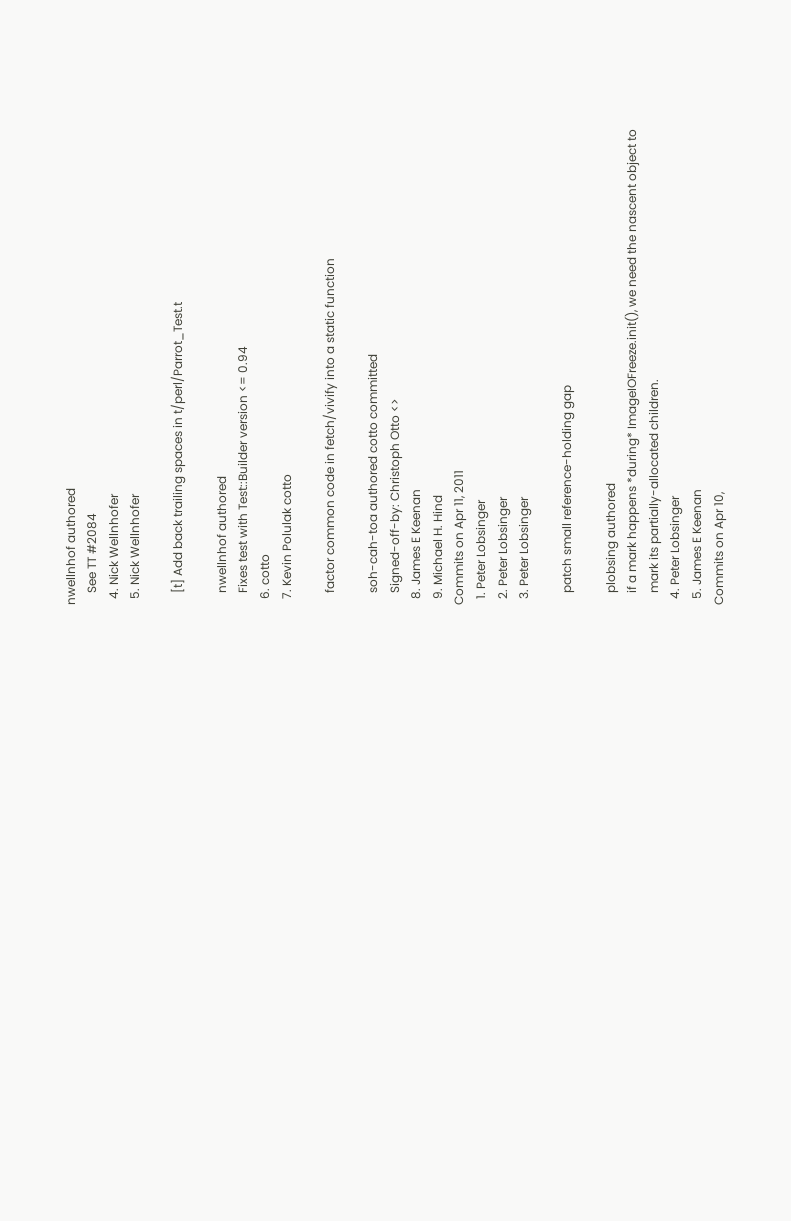nwellnhof authored
    See TT #2084
  4. Nick Wellnhofer
  5. Nick Wellnhofer

    [t] Add back trailing spaces in t/perl/Parrot_Test.t

    nwellnhof authored
    Fixes test with Test::Builder version <= 0.94
  6. cotto
  7. Kevin Polulak cotto

    factor common code in fetch/vivify into a static function

    soh-cah-toa authored cotto committed
    Signed-off-by: Christoph Otto <>
  8. James E Keenan
  9. Michael H. Hind
Commits on Apr 11, 2011
  1. Peter Lobsinger
  2. Peter Lobsinger
  3. Peter Lobsinger

    patch small reference-holding gap

    plobsing authored
    if a mark happens *during* ImageIOFreeze.init(), we need the nascent object to
    mark its partially-allocated children.
  4. Peter Lobsinger
  5. James E Keenan
Commits on Apr 10,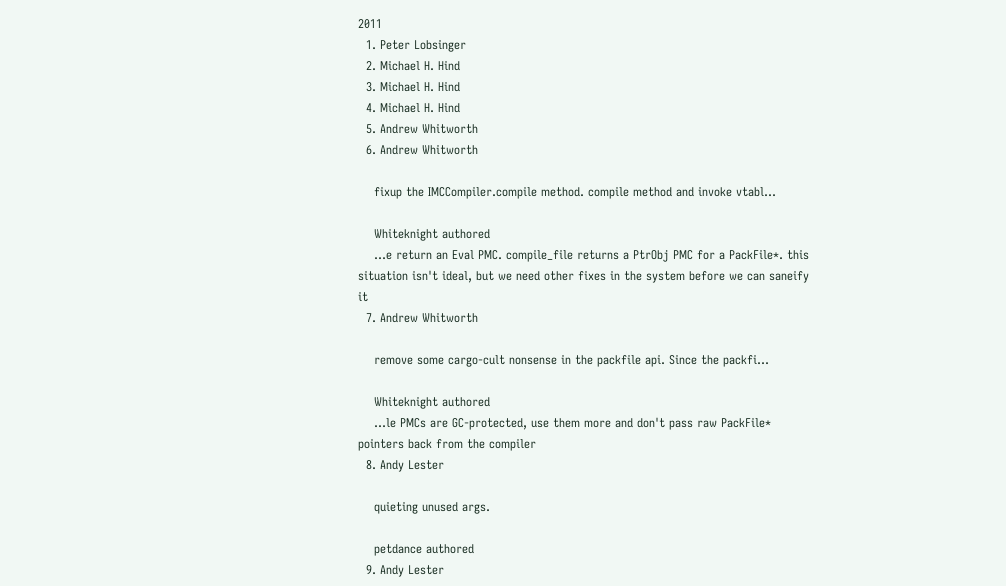2011
  1. Peter Lobsinger
  2. Michael H. Hind
  3. Michael H. Hind
  4. Michael H. Hind
  5. Andrew Whitworth
  6. Andrew Whitworth

    fixup the IMCCompiler.compile method. compile method and invoke vtabl…

    Whiteknight authored
    …e return an Eval PMC. compile_file returns a PtrObj PMC for a PackFile*. this situation isn't ideal, but we need other fixes in the system before we can saneify it
  7. Andrew Whitworth

    remove some cargo-cult nonsense in the packfile api. Since the packfi…

    Whiteknight authored
    …le PMCs are GC-protected, use them more and don't pass raw PackFile* pointers back from the compiler
  8. Andy Lester

    quieting unused args.

    petdance authored
  9. Andy Lester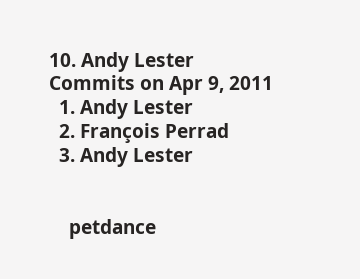10. Andy Lester
Commits on Apr 9, 2011
  1. Andy Lester
  2. François Perrad
  3. Andy Lester


    petdance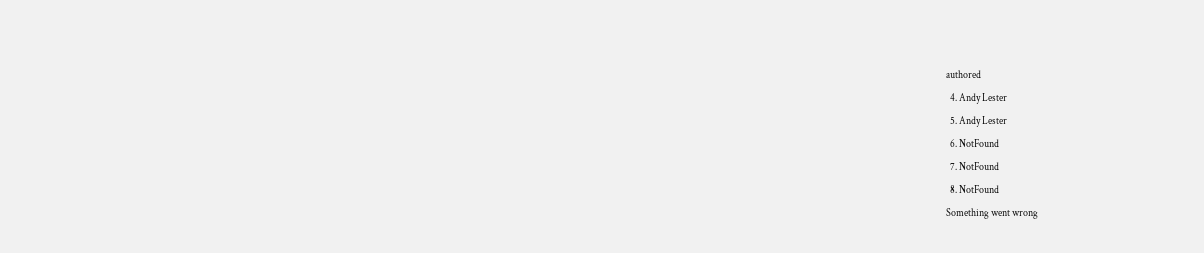authored
  4. Andy Lester
  5. Andy Lester
  6. NotFound
  7. NotFound
  8. NotFound
Something went wrong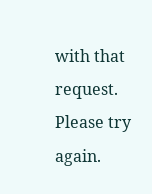with that request. Please try again.